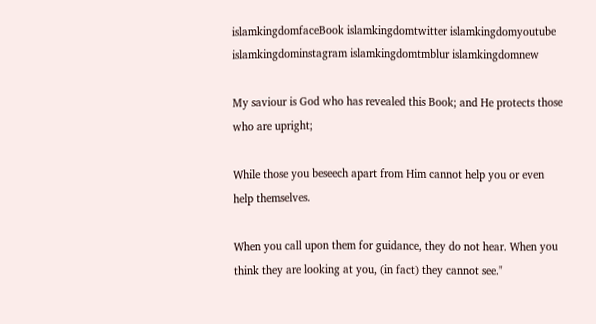islamkingdomfaceBook islamkingdomtwitter islamkingdomyoutube islamkingdominstagram islamkingdomtmblur islamkingdomnew

My saviour is God who has revealed this Book; and He protects those who are upright;

While those you beseech apart from Him cannot help you or even help themselves.

When you call upon them for guidance, they do not hear. When you think they are looking at you, (in fact) they cannot see."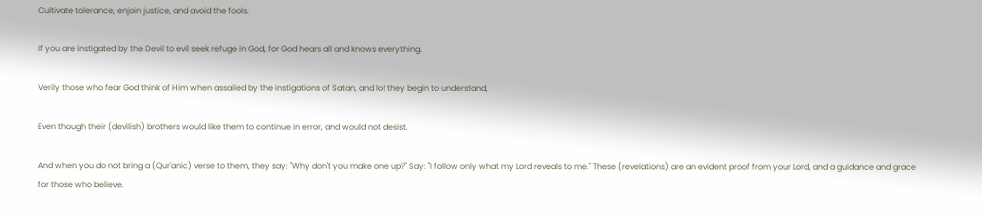Cultivate tolerance, enjoin justice, and avoid the fools.

If you are instigated by the Devil to evil seek refuge in God, for God hears all and knows everything.

Verily those who fear God think of Him when assailed by the instigations of Satan, and lo! they begin to understand,

Even though their (devilish) brothers would like them to continue in error, and would not desist.

And when you do not bring a (Qur'anic) verse to them, they say: "Why don't you make one up?" Say: "I follow only what my Lord reveals to me." These (revelations) are an evident proof from your Lord, and a guidance and grace for those who believe.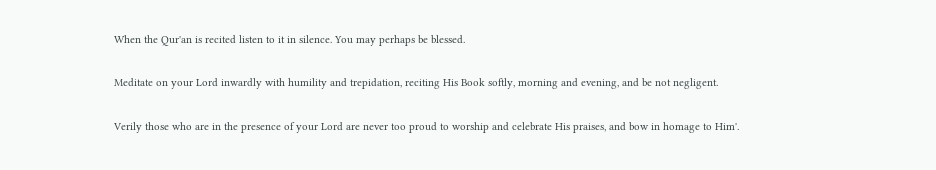When the Qur'an is recited listen to it in silence. You may perhaps be blessed.

Meditate on your Lord inwardly with humility and trepidation, reciting His Book softly, morning and evening, and be not negligent.

Verily those who are in the presence of your Lord are never too proud to worship and celebrate His praises, and bow in homage to Him'.